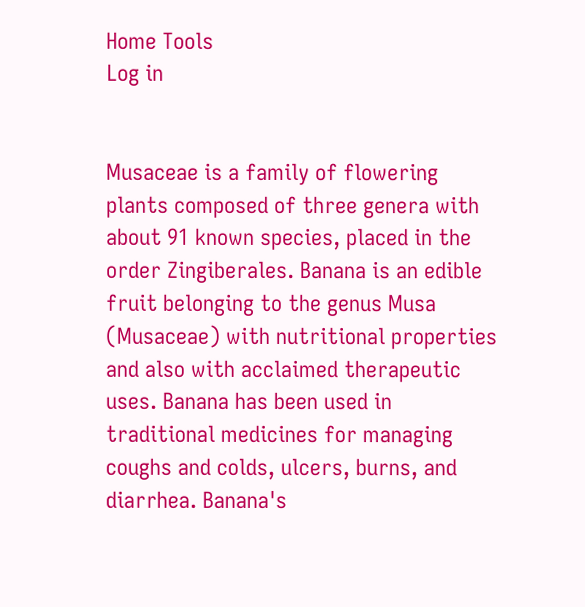Home Tools
Log in


Musaceae is a family of flowering plants composed of three genera with about 91 known species, placed in the order Zingiberales. Banana is an edible fruit belonging to the genus Musa (Musaceae) with nutritional properties and also with acclaimed therapeutic uses. Banana has been used in traditional medicines for managing coughs and colds, ulcers, burns, and diarrhea. Banana's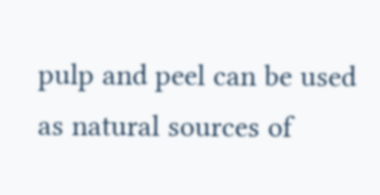pulp and peel can be used as natural sources of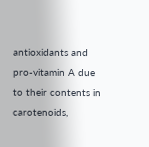antioxidants and pro-vitamin A due to their contents in carotenoids,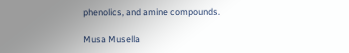phenolics, and amine compounds.

Musa Musella